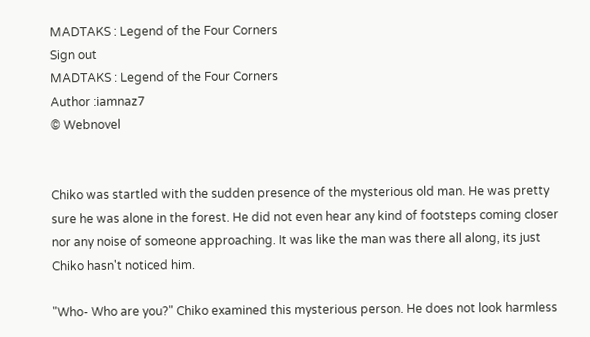MADTAKS : Legend of the Four Corners
Sign out
MADTAKS : Legend of the Four Corners
Author :iamnaz7
© Webnovel


Chiko was startled with the sudden presence of the mysterious old man. He was pretty sure he was alone in the forest. He did not even hear any kind of footsteps coming closer nor any noise of someone approaching. It was like the man was there all along, its just Chiko hasn't noticed him.

"Who- Who are you?" Chiko examined this mysterious person. He does not look harmless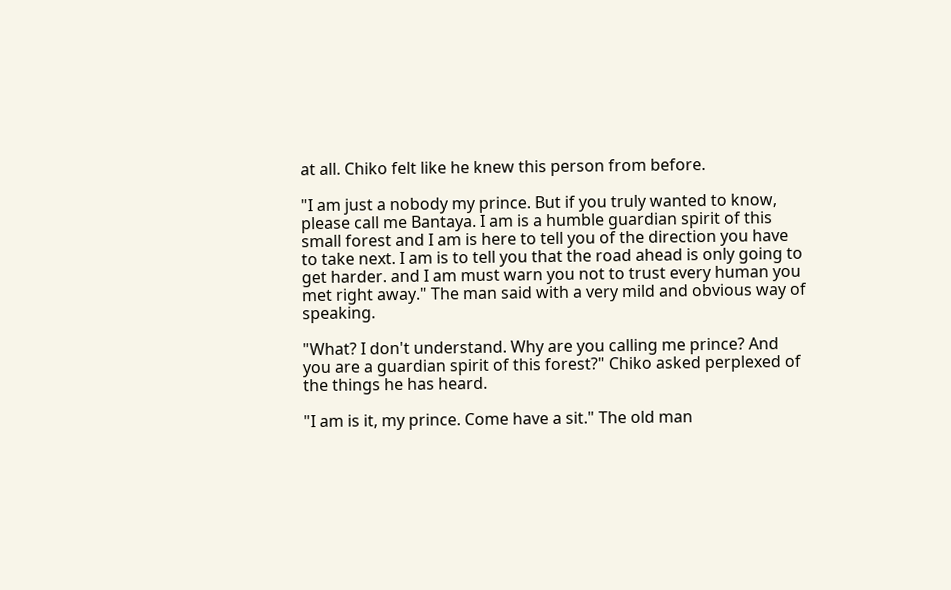at all. Chiko felt like he knew this person from before.

"I am just a nobody my prince. But if you truly wanted to know, please call me Bantaya. I am is a humble guardian spirit of this small forest and I am is here to tell you of the direction you have to take next. I am is to tell you that the road ahead is only going to get harder. and I am must warn you not to trust every human you met right away." The man said with a very mild and obvious way of speaking.

"What? I don't understand. Why are you calling me prince? And you are a guardian spirit of this forest?" Chiko asked perplexed of the things he has heard.

"I am is it, my prince. Come have a sit." The old man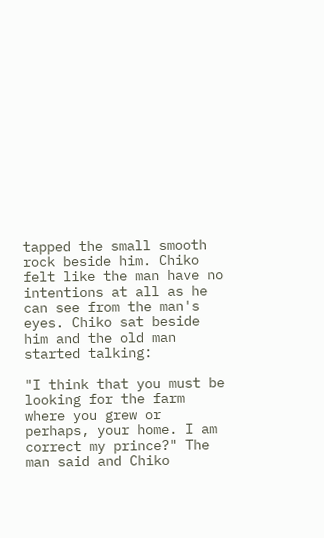tapped the small smooth rock beside him. Chiko felt like the man have no intentions at all as he can see from the man's eyes. Chiko sat beside him and the old man started talking:

"I think that you must be looking for the farm where you grew or perhaps, your home. I am correct my prince?" The man said and Chiko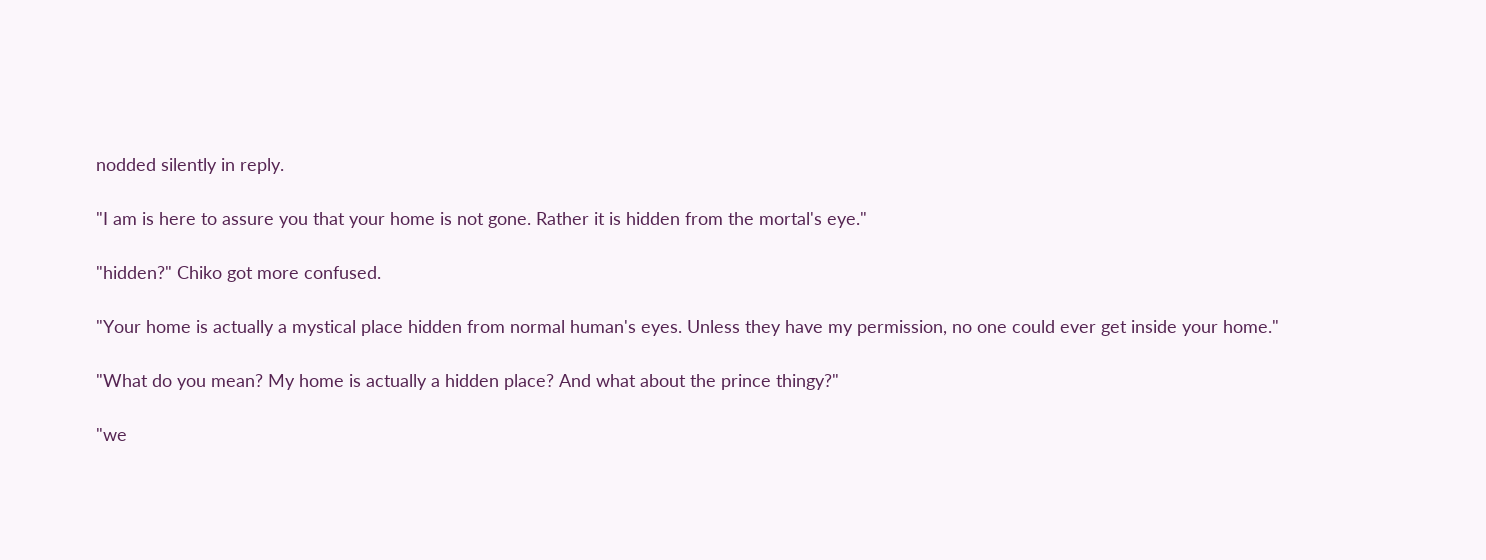nodded silently in reply.

"I am is here to assure you that your home is not gone. Rather it is hidden from the mortal's eye."

"hidden?" Chiko got more confused.

"Your home is actually a mystical place hidden from normal human's eyes. Unless they have my permission, no one could ever get inside your home."

"What do you mean? My home is actually a hidden place? And what about the prince thingy?"

"we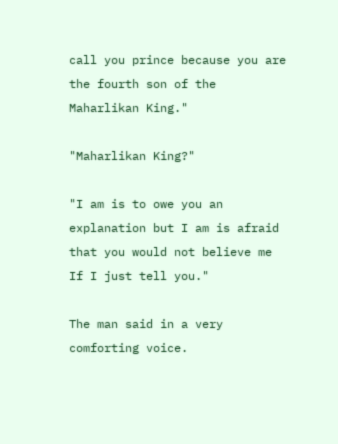call you prince because you are the fourth son of the Maharlikan King."

"Maharlikan King?"

"I am is to owe you an explanation but I am is afraid that you would not believe me If I just tell you."

The man said in a very comforting voice.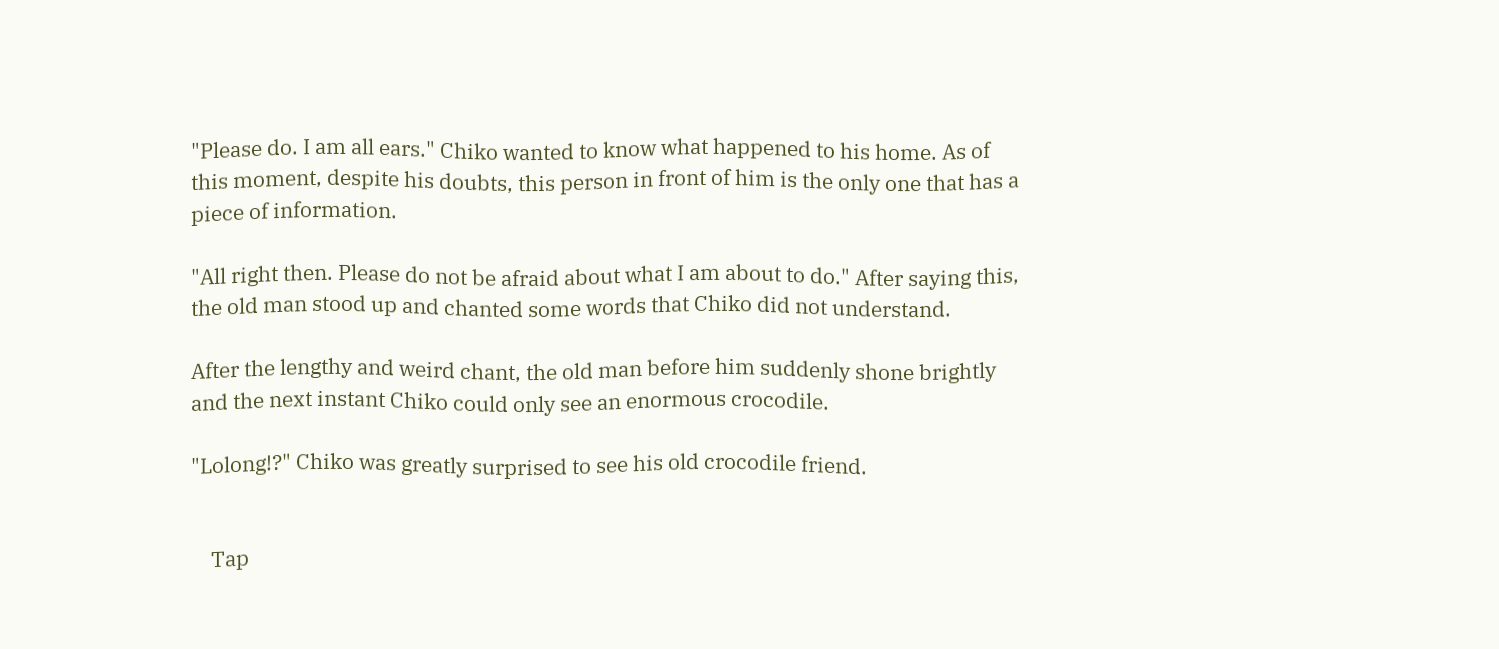"Please do. I am all ears." Chiko wanted to know what happened to his home. As of this moment, despite his doubts, this person in front of him is the only one that has a piece of information.

"All right then. Please do not be afraid about what I am about to do." After saying this, the old man stood up and chanted some words that Chiko did not understand.

After the lengthy and weird chant, the old man before him suddenly shone brightly and the next instant Chiko could only see an enormous crocodile.

"Lolong!?" Chiko was greatly surprised to see his old crocodile friend.


    Tap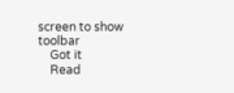screen to show toolbar
    Got it
    Read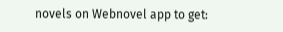novels on Webnovel app to get: